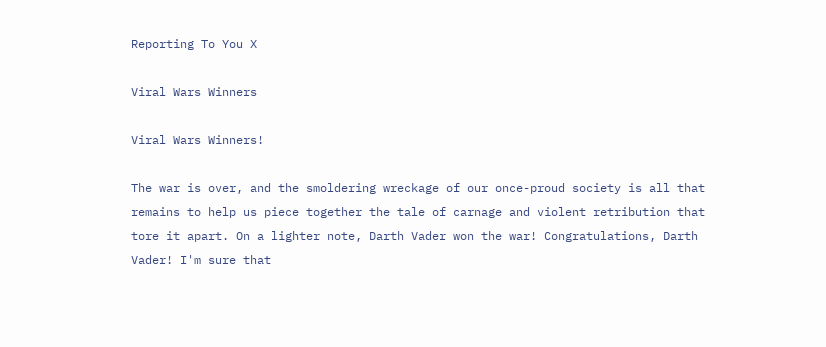Reporting To You X

Viral Wars Winners

Viral Wars Winners!

The war is over, and the smoldering wreckage of our once-proud society is all that remains to help us piece together the tale of carnage and violent retribution that tore it apart. On a lighter note, Darth Vader won the war! Congratulations, Darth Vader! I'm sure that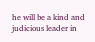he will be a kind and judicious leader in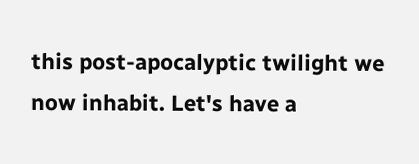this post-apocalyptic twilight we now inhabit. Let's have a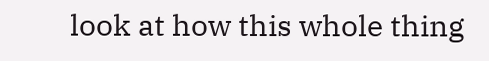look at how this whole thing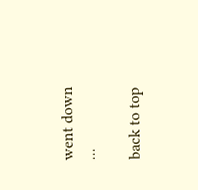went down ...

back to top